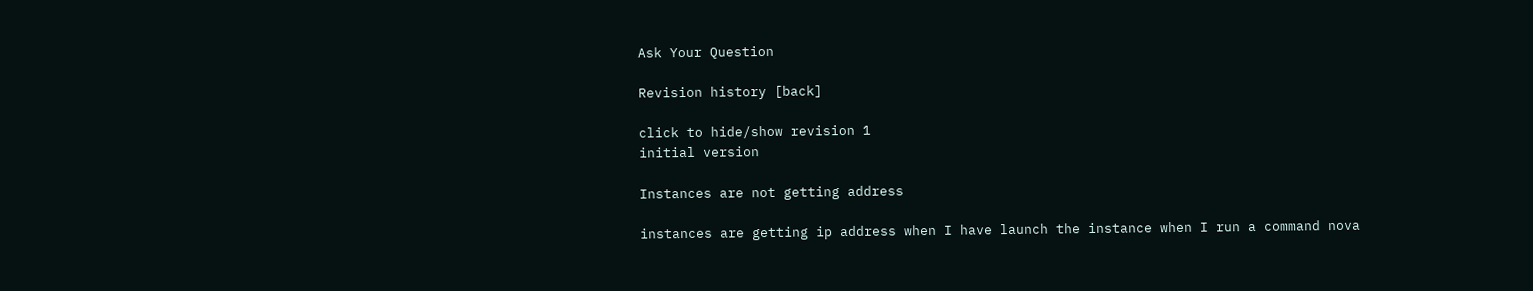Ask Your Question

Revision history [back]

click to hide/show revision 1
initial version

Instances are not getting address

instances are getting ip address when I have launch the instance when I run a command nova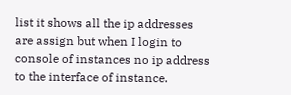list it shows all the ip addresses are assign but when I login to console of instances no ip address to the interface of instance.